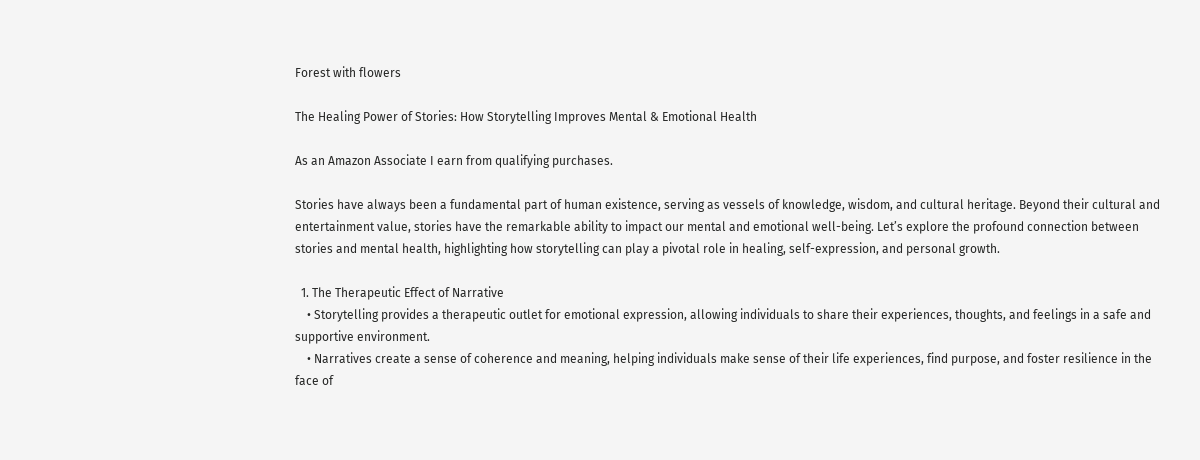Forest with flowers

The Healing Power of Stories: How Storytelling Improves Mental & Emotional Health

As an Amazon Associate I earn from qualifying purchases.

Stories have always been a fundamental part of human existence, serving as vessels of knowledge, wisdom, and cultural heritage. Beyond their cultural and entertainment value, stories have the remarkable ability to impact our mental and emotional well-being. Let’s explore the profound connection between stories and mental health, highlighting how storytelling can play a pivotal role in healing, self-expression, and personal growth.

  1. The Therapeutic Effect of Narrative
    • Storytelling provides a therapeutic outlet for emotional expression, allowing individuals to share their experiences, thoughts, and feelings in a safe and supportive environment.
    • Narratives create a sense of coherence and meaning, helping individuals make sense of their life experiences, find purpose, and foster resilience in the face of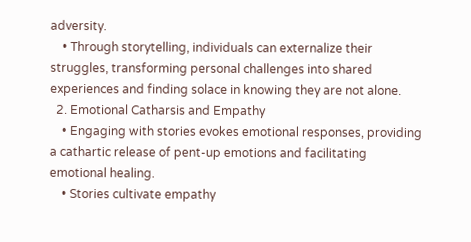adversity.
    • Through storytelling, individuals can externalize their struggles, transforming personal challenges into shared experiences and finding solace in knowing they are not alone.
  2. Emotional Catharsis and Empathy
    • Engaging with stories evokes emotional responses, providing a cathartic release of pent-up emotions and facilitating emotional healing.
    • Stories cultivate empathy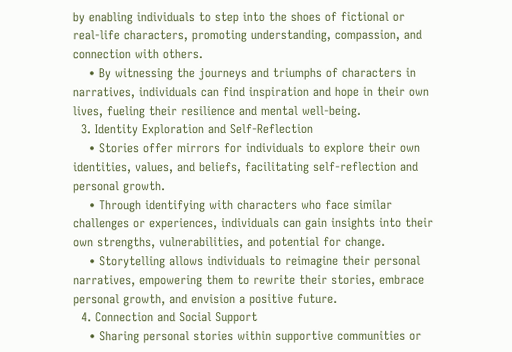by enabling individuals to step into the shoes of fictional or real-life characters, promoting understanding, compassion, and connection with others.
    • By witnessing the journeys and triumphs of characters in narratives, individuals can find inspiration and hope in their own lives, fueling their resilience and mental well-being.
  3. Identity Exploration and Self-Reflection
    • Stories offer mirrors for individuals to explore their own identities, values, and beliefs, facilitating self-reflection and personal growth.
    • Through identifying with characters who face similar challenges or experiences, individuals can gain insights into their own strengths, vulnerabilities, and potential for change.
    • Storytelling allows individuals to reimagine their personal narratives, empowering them to rewrite their stories, embrace personal growth, and envision a positive future.
  4. Connection and Social Support
    • Sharing personal stories within supportive communities or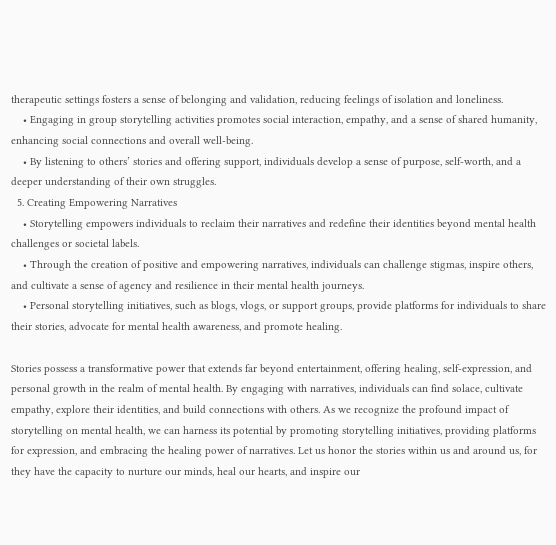therapeutic settings fosters a sense of belonging and validation, reducing feelings of isolation and loneliness.
    • Engaging in group storytelling activities promotes social interaction, empathy, and a sense of shared humanity, enhancing social connections and overall well-being.
    • By listening to others’ stories and offering support, individuals develop a sense of purpose, self-worth, and a deeper understanding of their own struggles.
  5. Creating Empowering Narratives
    • Storytelling empowers individuals to reclaim their narratives and redefine their identities beyond mental health challenges or societal labels.
    • Through the creation of positive and empowering narratives, individuals can challenge stigmas, inspire others, and cultivate a sense of agency and resilience in their mental health journeys.
    • Personal storytelling initiatives, such as blogs, vlogs, or support groups, provide platforms for individuals to share their stories, advocate for mental health awareness, and promote healing.

Stories possess a transformative power that extends far beyond entertainment, offering healing, self-expression, and personal growth in the realm of mental health. By engaging with narratives, individuals can find solace, cultivate empathy, explore their identities, and build connections with others. As we recognize the profound impact of storytelling on mental health, we can harness its potential by promoting storytelling initiatives, providing platforms for expression, and embracing the healing power of narratives. Let us honor the stories within us and around us, for they have the capacity to nurture our minds, heal our hearts, and inspire our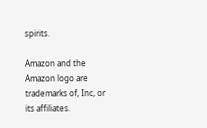spirits.

Amazon and the Amazon logo are trademarks of, Inc, or its affiliates.